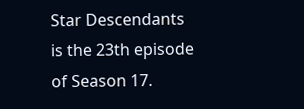Star Descendants is the 23th episode of Season 17.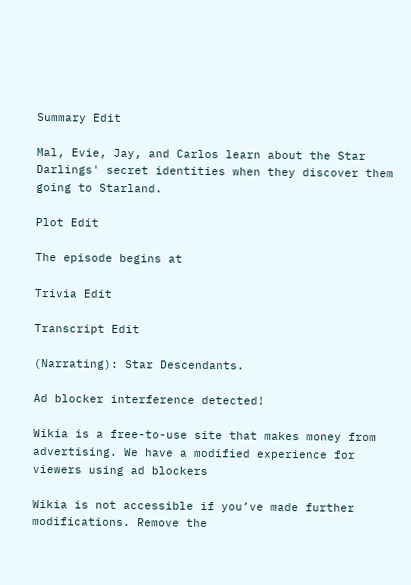Summary Edit

Mal, Evie, Jay, and Carlos learn about the Star Darlings' secret identities when they discover them going to Starland.

Plot Edit

The episode begins at

Trivia Edit

Transcript Edit

(Narrating): Star Descendants.

Ad blocker interference detected!

Wikia is a free-to-use site that makes money from advertising. We have a modified experience for viewers using ad blockers

Wikia is not accessible if you’ve made further modifications. Remove the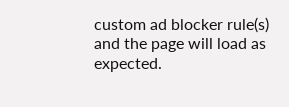custom ad blocker rule(s) and the page will load as expected.